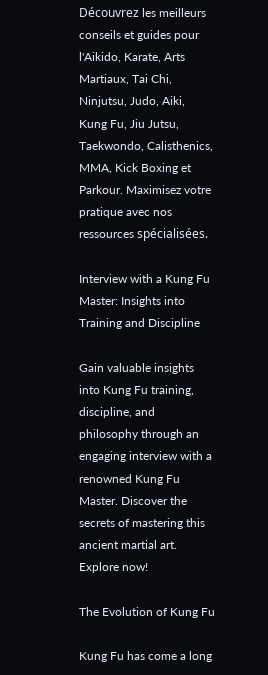Découvrez les meilleurs conseils et guides pour l'Aikido, Karate, Arts Martiaux, Tai Chi, Ninjutsu, Judo, Aiki, Kung Fu, Jiu Jutsu, Taekwondo, Calisthenics, MMA, Kick Boxing et Parkour. Maximisez votre pratique avec nos ressources spécialisées.

Interview with a Kung Fu Master: Insights into Training and Discipline

Gain valuable insights into Kung Fu training, discipline, and philosophy through an engaging interview with a renowned Kung Fu Master. Discover the secrets of mastering this ancient martial art. Explore now!

The Evolution of Kung Fu

Kung Fu has come a long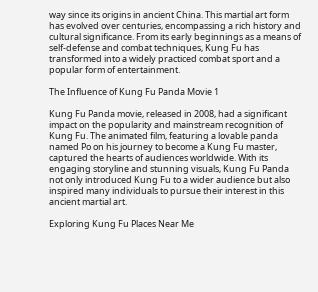way since its origins in ancient China. This martial art form has evolved over centuries, encompassing a rich history and cultural significance. From its early beginnings as a means of self-defense and combat techniques, Kung Fu has transformed into a widely practiced combat sport and a popular form of entertainment.

The Influence of Kung Fu Panda Movie 1

Kung Fu Panda movie, released in 2008, had a significant impact on the popularity and mainstream recognition of Kung Fu. The animated film, featuring a lovable panda named Po on his journey to become a Kung Fu master, captured the hearts of audiences worldwide. With its engaging storyline and stunning visuals, Kung Fu Panda not only introduced Kung Fu to a wider audience but also inspired many individuals to pursue their interest in this ancient martial art.

Exploring Kung Fu Places Near Me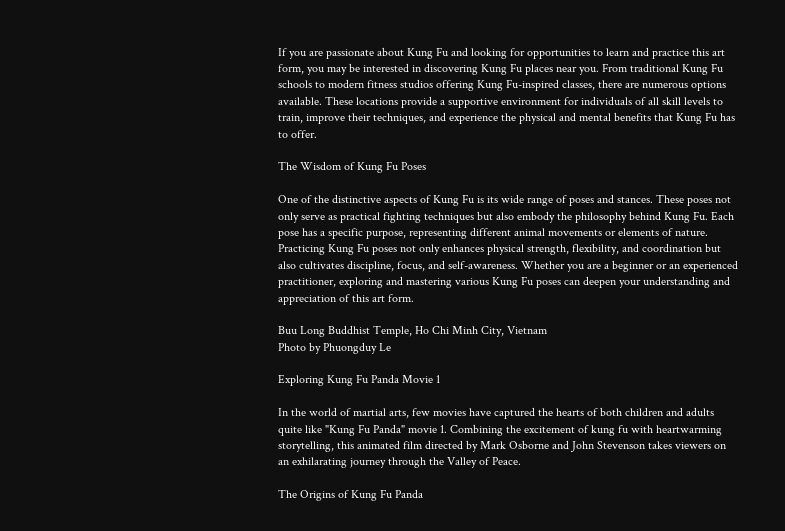If you are passionate about Kung Fu and looking for opportunities to learn and practice this art form, you may be interested in discovering Kung Fu places near you. From traditional Kung Fu schools to modern fitness studios offering Kung Fu-inspired classes, there are numerous options available. These locations provide a supportive environment for individuals of all skill levels to train, improve their techniques, and experience the physical and mental benefits that Kung Fu has to offer.

The Wisdom of Kung Fu Poses

One of the distinctive aspects of Kung Fu is its wide range of poses and stances. These poses not only serve as practical fighting techniques but also embody the philosophy behind Kung Fu. Each pose has a specific purpose, representing different animal movements or elements of nature. Practicing Kung Fu poses not only enhances physical strength, flexibility, and coordination but also cultivates discipline, focus, and self-awareness. Whether you are a beginner or an experienced practitioner, exploring and mastering various Kung Fu poses can deepen your understanding and appreciation of this art form.

Buu Long Buddhist Temple, Ho Chi Minh City, Vietnam
Photo by Phuongduy Le

Exploring Kung Fu Panda Movie 1

In the world of martial arts, few movies have captured the hearts of both children and adults quite like "Kung Fu Panda" movie 1. Combining the excitement of kung fu with heartwarming storytelling, this animated film directed by Mark Osborne and John Stevenson takes viewers on an exhilarating journey through the Valley of Peace.

The Origins of Kung Fu Panda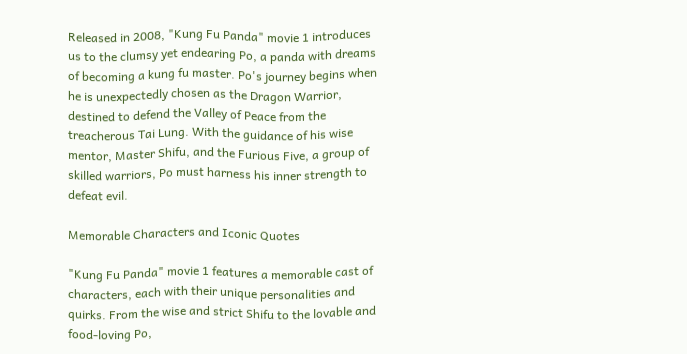Released in 2008, "Kung Fu Panda" movie 1 introduces us to the clumsy yet endearing Po, a panda with dreams of becoming a kung fu master. Po's journey begins when he is unexpectedly chosen as the Dragon Warrior, destined to defend the Valley of Peace from the treacherous Tai Lung. With the guidance of his wise mentor, Master Shifu, and the Furious Five, a group of skilled warriors, Po must harness his inner strength to defeat evil.

Memorable Characters and Iconic Quotes

"Kung Fu Panda" movie 1 features a memorable cast of characters, each with their unique personalities and quirks. From the wise and strict Shifu to the lovable and food-loving Po,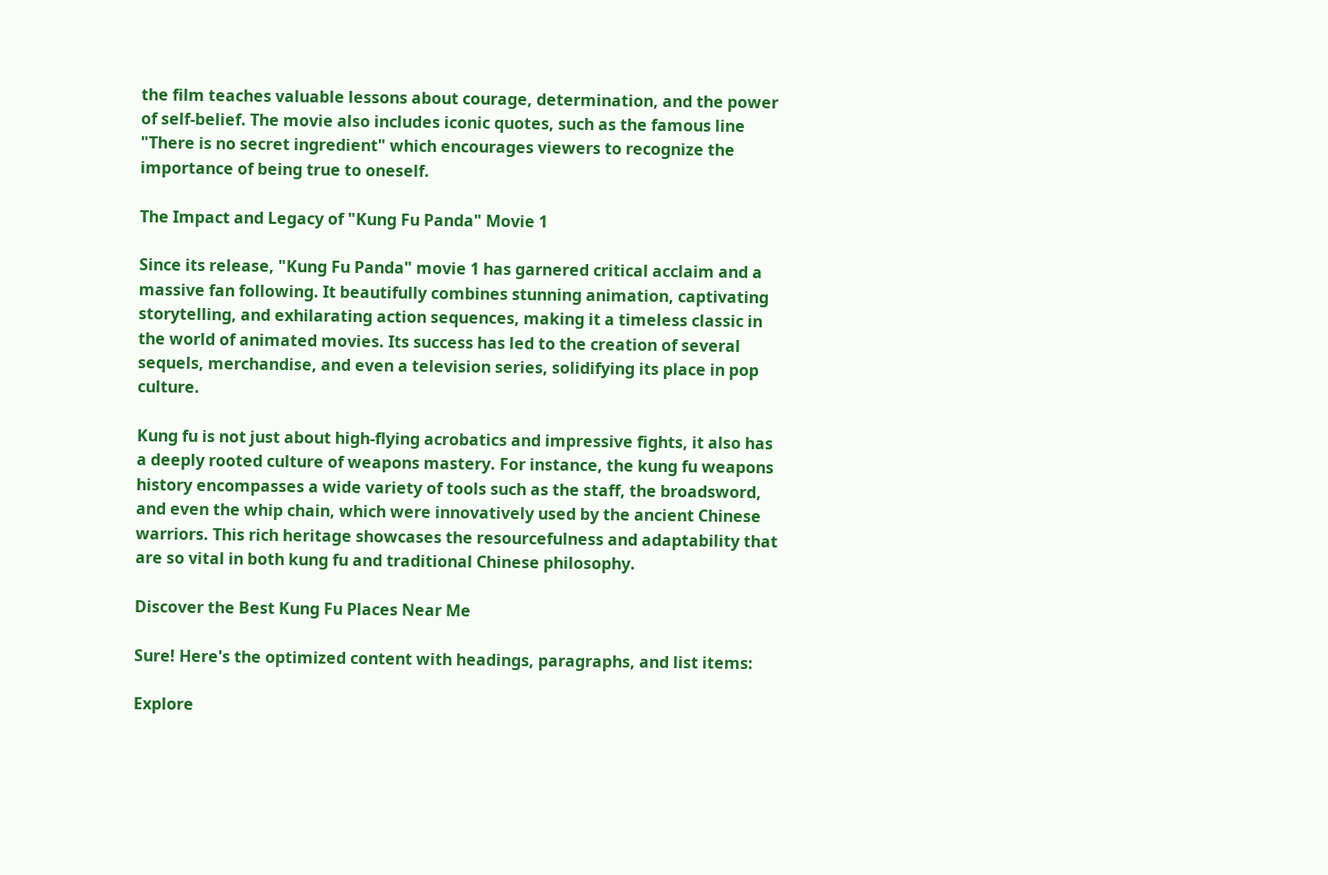the film teaches valuable lessons about courage, determination, and the power of self-belief. The movie also includes iconic quotes, such as the famous line "There is no secret ingredient" which encourages viewers to recognize the importance of being true to oneself.

The Impact and Legacy of "Kung Fu Panda" Movie 1

Since its release, "Kung Fu Panda" movie 1 has garnered critical acclaim and a massive fan following. It beautifully combines stunning animation, captivating storytelling, and exhilarating action sequences, making it a timeless classic in the world of animated movies. Its success has led to the creation of several sequels, merchandise, and even a television series, solidifying its place in pop culture.

Kung fu is not just about high-flying acrobatics and impressive fights, it also has a deeply rooted culture of weapons mastery. For instance, the kung fu weapons history encompasses a wide variety of tools such as the staff, the broadsword, and even the whip chain, which were innovatively used by the ancient Chinese warriors. This rich heritage showcases the resourcefulness and adaptability that are so vital in both kung fu and traditional Chinese philosophy.

Discover the Best Kung Fu Places Near Me

Sure! Here's the optimized content with headings, paragraphs, and list items:

Explore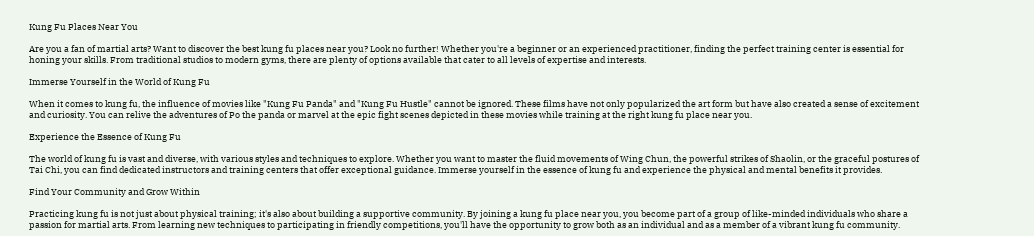Kung Fu Places Near You

Are you a fan of martial arts? Want to discover the best kung fu places near you? Look no further! Whether you're a beginner or an experienced practitioner, finding the perfect training center is essential for honing your skills. From traditional studios to modern gyms, there are plenty of options available that cater to all levels of expertise and interests.

Immerse Yourself in the World of Kung Fu

When it comes to kung fu, the influence of movies like "Kung Fu Panda" and "Kung Fu Hustle" cannot be ignored. These films have not only popularized the art form but have also created a sense of excitement and curiosity. You can relive the adventures of Po the panda or marvel at the epic fight scenes depicted in these movies while training at the right kung fu place near you.

Experience the Essence of Kung Fu

The world of kung fu is vast and diverse, with various styles and techniques to explore. Whether you want to master the fluid movements of Wing Chun, the powerful strikes of Shaolin, or the graceful postures of Tai Chi, you can find dedicated instructors and training centers that offer exceptional guidance. Immerse yourself in the essence of kung fu and experience the physical and mental benefits it provides.

Find Your Community and Grow Within

Practicing kung fu is not just about physical training; it's also about building a supportive community. By joining a kung fu place near you, you become part of a group of like-minded individuals who share a passion for martial arts. From learning new techniques to participating in friendly competitions, you'll have the opportunity to grow both as an individual and as a member of a vibrant kung fu community.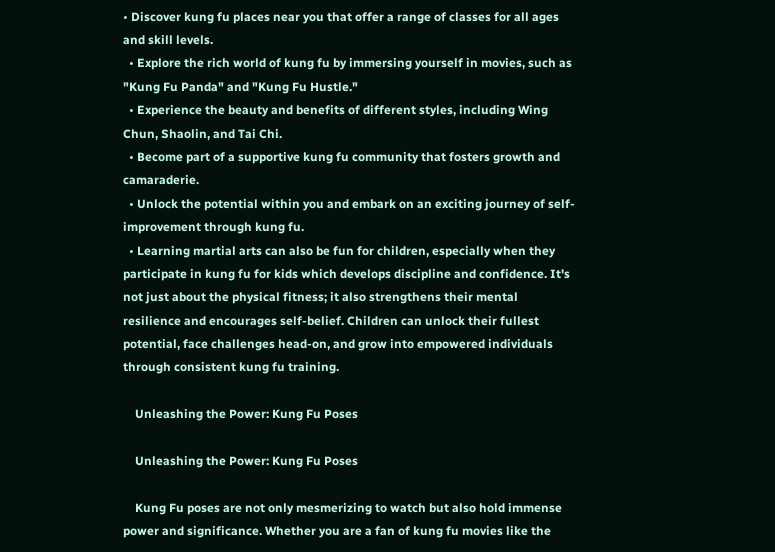• Discover kung fu places near you that offer a range of classes for all ages and skill levels.
  • Explore the rich world of kung fu by immersing yourself in movies, such as "Kung Fu Panda" and "Kung Fu Hustle."
  • Experience the beauty and benefits of different styles, including Wing Chun, Shaolin, and Tai Chi.
  • Become part of a supportive kung fu community that fosters growth and camaraderie.
  • Unlock the potential within you and embark on an exciting journey of self-improvement through kung fu.
  • Learning martial arts can also be fun for children, especially when they participate in kung fu for kids which develops discipline and confidence. It's not just about the physical fitness; it also strengthens their mental resilience and encourages self-belief. Children can unlock their fullest potential, face challenges head-on, and grow into empowered individuals through consistent kung fu training.

    Unleashing the Power: Kung Fu Poses

    Unleashing the Power: Kung Fu Poses

    Kung Fu poses are not only mesmerizing to watch but also hold immense power and significance. Whether you are a fan of kung fu movies like the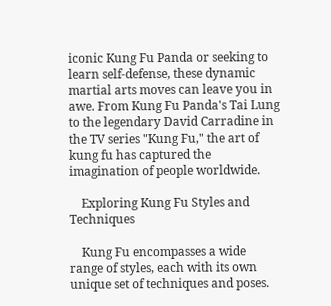iconic Kung Fu Panda or seeking to learn self-defense, these dynamic martial arts moves can leave you in awe. From Kung Fu Panda's Tai Lung to the legendary David Carradine in the TV series "Kung Fu," the art of kung fu has captured the imagination of people worldwide.

    Exploring Kung Fu Styles and Techniques

    Kung Fu encompasses a wide range of styles, each with its own unique set of techniques and poses.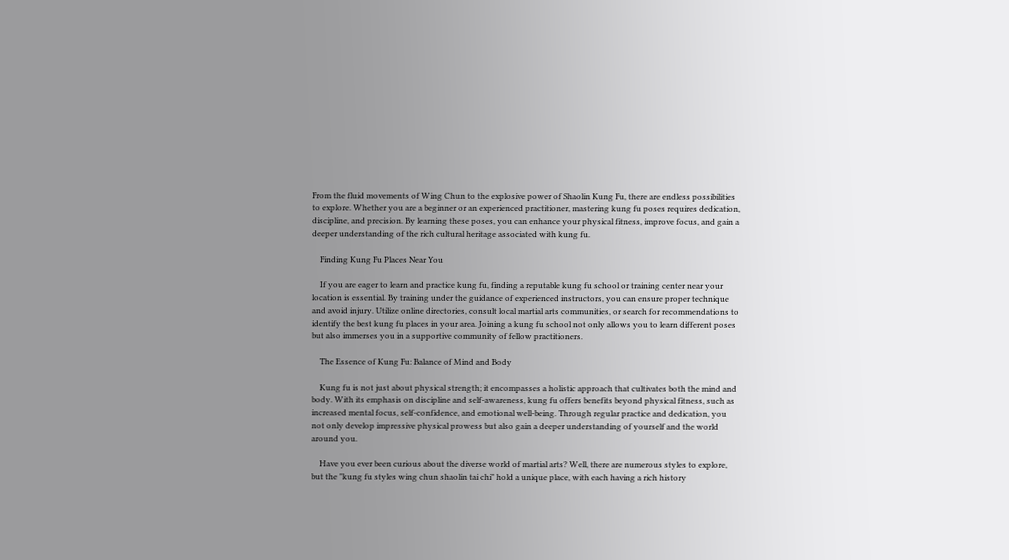From the fluid movements of Wing Chun to the explosive power of Shaolin Kung Fu, there are endless possibilities to explore. Whether you are a beginner or an experienced practitioner, mastering kung fu poses requires dedication, discipline, and precision. By learning these poses, you can enhance your physical fitness, improve focus, and gain a deeper understanding of the rich cultural heritage associated with kung fu.

    Finding Kung Fu Places Near You

    If you are eager to learn and practice kung fu, finding a reputable kung fu school or training center near your location is essential. By training under the guidance of experienced instructors, you can ensure proper technique and avoid injury. Utilize online directories, consult local martial arts communities, or search for recommendations to identify the best kung fu places in your area. Joining a kung fu school not only allows you to learn different poses but also immerses you in a supportive community of fellow practitioners.

    The Essence of Kung Fu: Balance of Mind and Body

    Kung fu is not just about physical strength; it encompasses a holistic approach that cultivates both the mind and body. With its emphasis on discipline and self-awareness, kung fu offers benefits beyond physical fitness, such as increased mental focus, self-confidence, and emotional well-being. Through regular practice and dedication, you not only develop impressive physical prowess but also gain a deeper understanding of yourself and the world around you.

    Have you ever been curious about the diverse world of martial arts? Well, there are numerous styles to explore, but the "kung fu styles wing chun shaolin tai chi" hold a unique place, with each having a rich history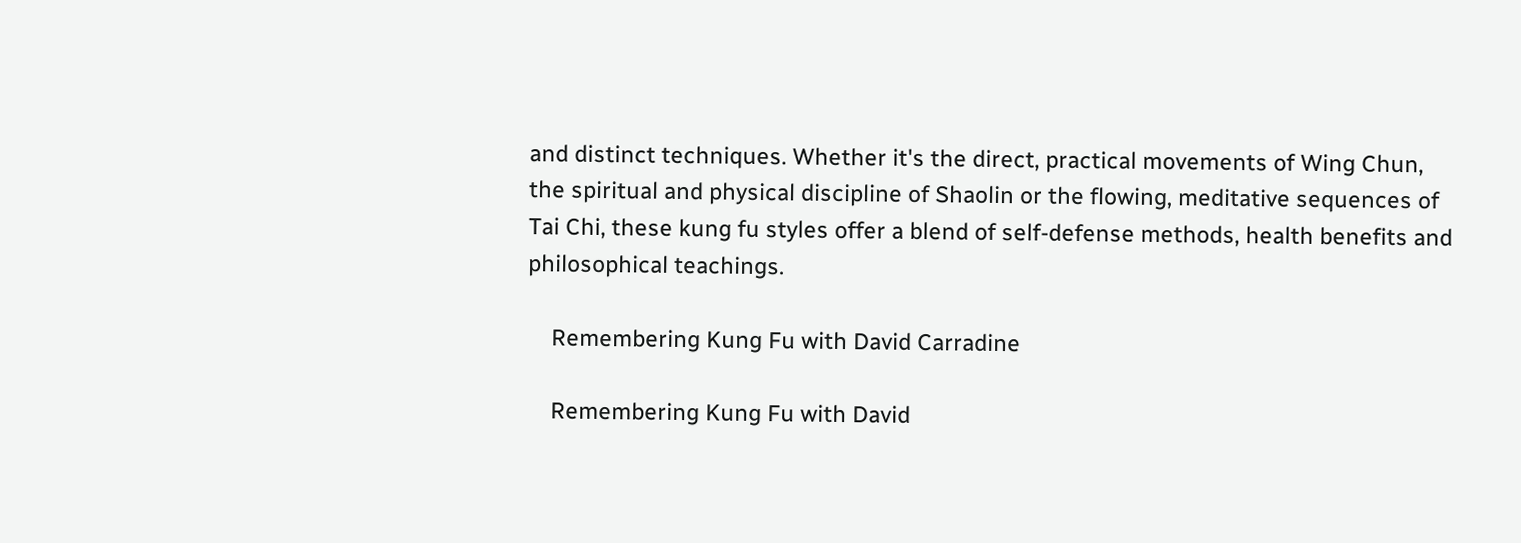and distinct techniques. Whether it's the direct, practical movements of Wing Chun, the spiritual and physical discipline of Shaolin or the flowing, meditative sequences of Tai Chi, these kung fu styles offer a blend of self-defense methods, health benefits and philosophical teachings.

    Remembering Kung Fu with David Carradine

    Remembering Kung Fu with David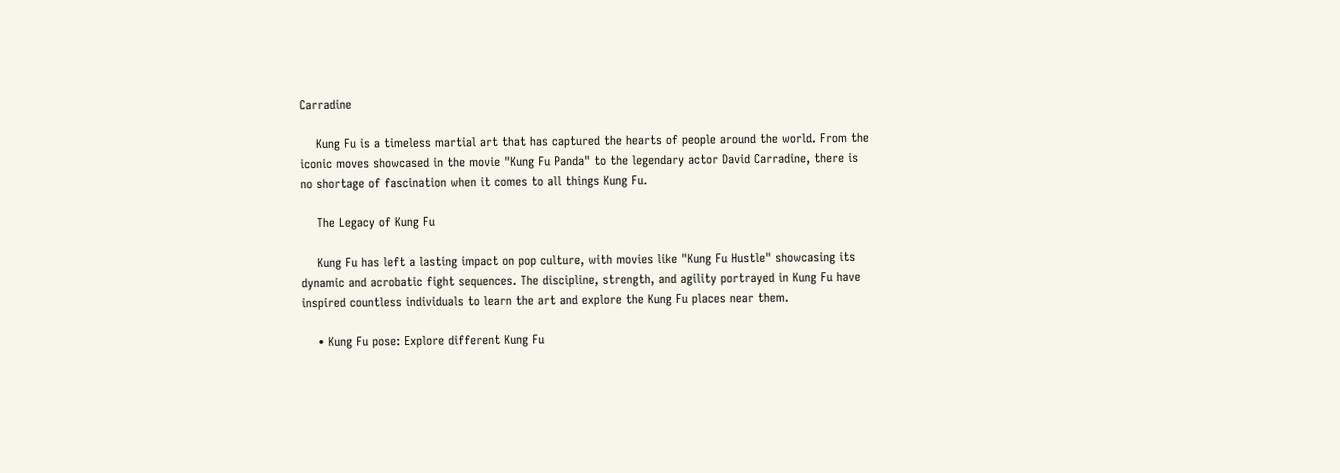Carradine

    Kung Fu is a timeless martial art that has captured the hearts of people around the world. From the iconic moves showcased in the movie "Kung Fu Panda" to the legendary actor David Carradine, there is no shortage of fascination when it comes to all things Kung Fu.

    The Legacy of Kung Fu

    Kung Fu has left a lasting impact on pop culture, with movies like "Kung Fu Hustle" showcasing its dynamic and acrobatic fight sequences. The discipline, strength, and agility portrayed in Kung Fu have inspired countless individuals to learn the art and explore the Kung Fu places near them.

    • Kung Fu pose: Explore different Kung Fu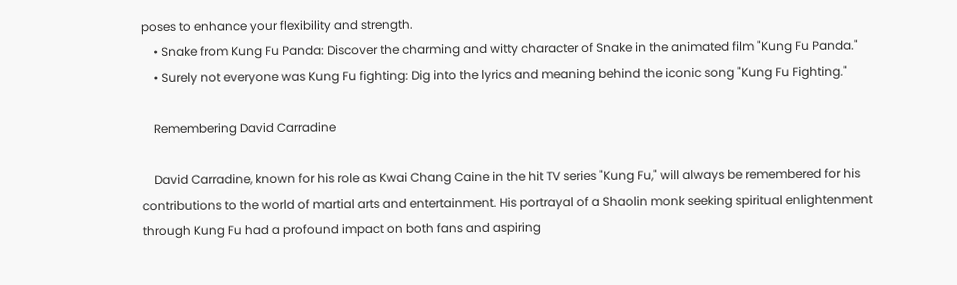poses to enhance your flexibility and strength.
    • Snake from Kung Fu Panda: Discover the charming and witty character of Snake in the animated film "Kung Fu Panda."
    • Surely not everyone was Kung Fu fighting: Dig into the lyrics and meaning behind the iconic song "Kung Fu Fighting."

    Remembering David Carradine

    David Carradine, known for his role as Kwai Chang Caine in the hit TV series "Kung Fu," will always be remembered for his contributions to the world of martial arts and entertainment. His portrayal of a Shaolin monk seeking spiritual enlightenment through Kung Fu had a profound impact on both fans and aspiring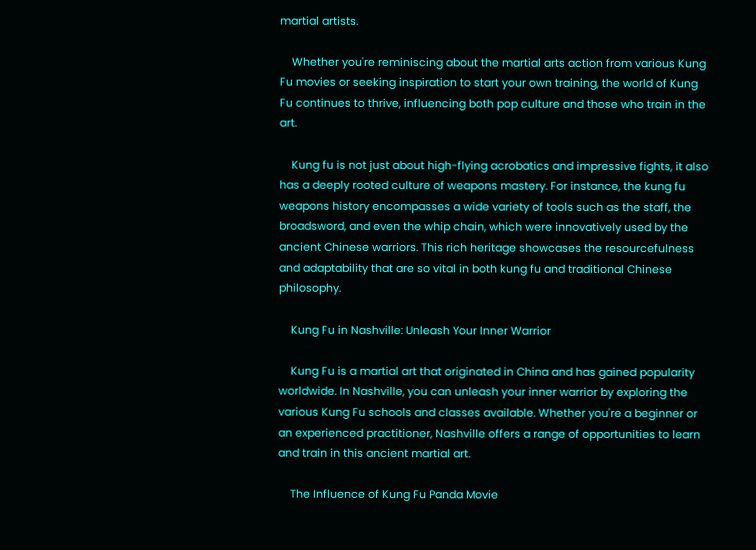martial artists.

    Whether you're reminiscing about the martial arts action from various Kung Fu movies or seeking inspiration to start your own training, the world of Kung Fu continues to thrive, influencing both pop culture and those who train in the art.

    Kung fu is not just about high-flying acrobatics and impressive fights, it also has a deeply rooted culture of weapons mastery. For instance, the kung fu weapons history encompasses a wide variety of tools such as the staff, the broadsword, and even the whip chain, which were innovatively used by the ancient Chinese warriors. This rich heritage showcases the resourcefulness and adaptability that are so vital in both kung fu and traditional Chinese philosophy.

    Kung Fu in Nashville: Unleash Your Inner Warrior

    Kung Fu is a martial art that originated in China and has gained popularity worldwide. In Nashville, you can unleash your inner warrior by exploring the various Kung Fu schools and classes available. Whether you're a beginner or an experienced practitioner, Nashville offers a range of opportunities to learn and train in this ancient martial art.

    The Influence of Kung Fu Panda Movie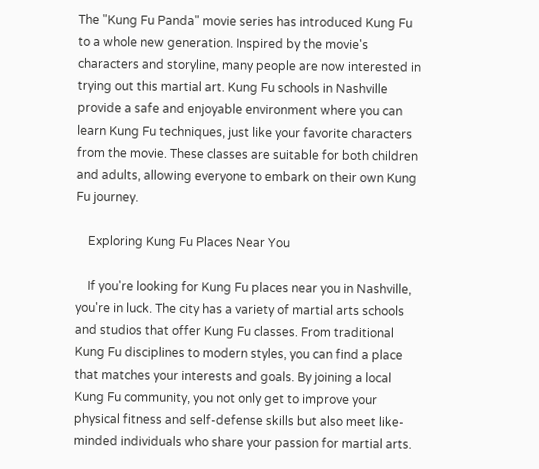The "Kung Fu Panda" movie series has introduced Kung Fu to a whole new generation. Inspired by the movie's characters and storyline, many people are now interested in trying out this martial art. Kung Fu schools in Nashville provide a safe and enjoyable environment where you can learn Kung Fu techniques, just like your favorite characters from the movie. These classes are suitable for both children and adults, allowing everyone to embark on their own Kung Fu journey.

    Exploring Kung Fu Places Near You

    If you're looking for Kung Fu places near you in Nashville, you're in luck. The city has a variety of martial arts schools and studios that offer Kung Fu classes. From traditional Kung Fu disciplines to modern styles, you can find a place that matches your interests and goals. By joining a local Kung Fu community, you not only get to improve your physical fitness and self-defense skills but also meet like-minded individuals who share your passion for martial arts.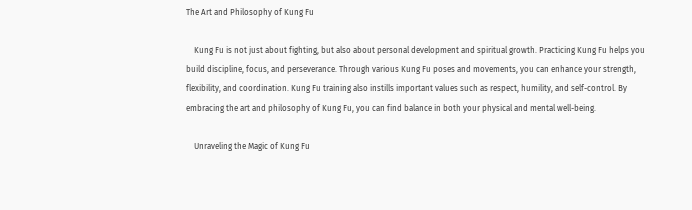The Art and Philosophy of Kung Fu

    Kung Fu is not just about fighting, but also about personal development and spiritual growth. Practicing Kung Fu helps you build discipline, focus, and perseverance. Through various Kung Fu poses and movements, you can enhance your strength, flexibility, and coordination. Kung Fu training also instills important values such as respect, humility, and self-control. By embracing the art and philosophy of Kung Fu, you can find balance in both your physical and mental well-being.

    Unraveling the Magic of Kung Fu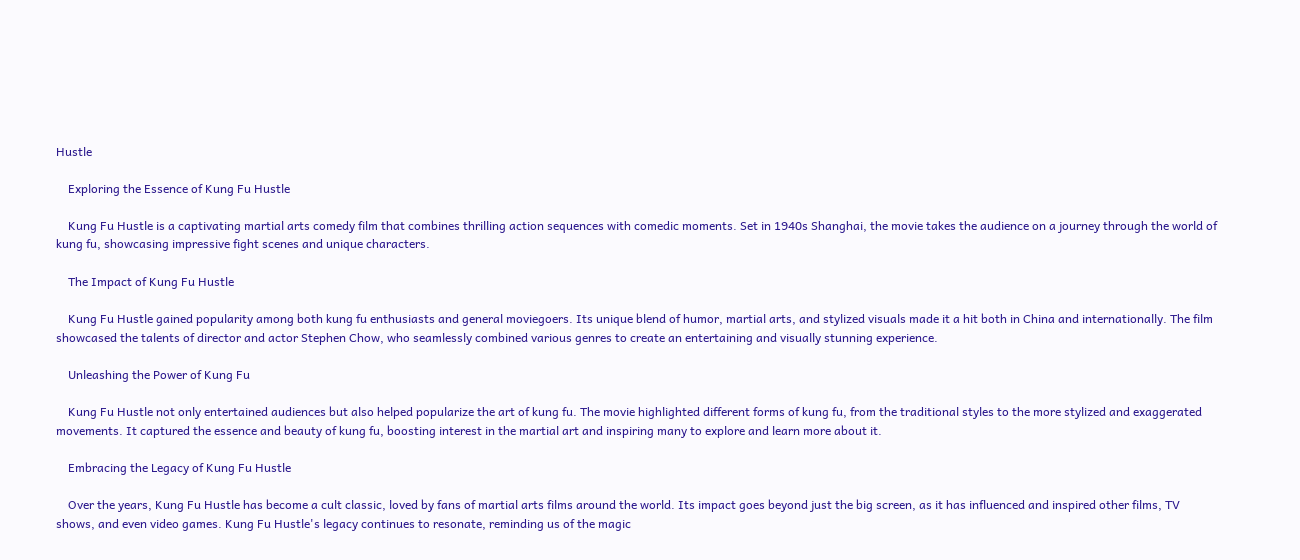Hustle

    Exploring the Essence of Kung Fu Hustle

    Kung Fu Hustle is a captivating martial arts comedy film that combines thrilling action sequences with comedic moments. Set in 1940s Shanghai, the movie takes the audience on a journey through the world of kung fu, showcasing impressive fight scenes and unique characters.

    The Impact of Kung Fu Hustle

    Kung Fu Hustle gained popularity among both kung fu enthusiasts and general moviegoers. Its unique blend of humor, martial arts, and stylized visuals made it a hit both in China and internationally. The film showcased the talents of director and actor Stephen Chow, who seamlessly combined various genres to create an entertaining and visually stunning experience.

    Unleashing the Power of Kung Fu

    Kung Fu Hustle not only entertained audiences but also helped popularize the art of kung fu. The movie highlighted different forms of kung fu, from the traditional styles to the more stylized and exaggerated movements. It captured the essence and beauty of kung fu, boosting interest in the martial art and inspiring many to explore and learn more about it.

    Embracing the Legacy of Kung Fu Hustle

    Over the years, Kung Fu Hustle has become a cult classic, loved by fans of martial arts films around the world. Its impact goes beyond just the big screen, as it has influenced and inspired other films, TV shows, and even video games. Kung Fu Hustle's legacy continues to resonate, reminding us of the magic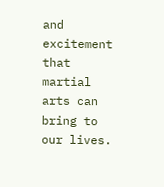and excitement that martial arts can bring to our lives.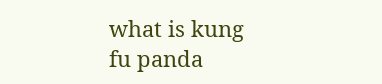what is kung fu panda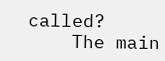called?
    The main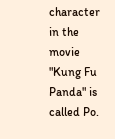character in the movie "Kung Fu Panda" is called Po.